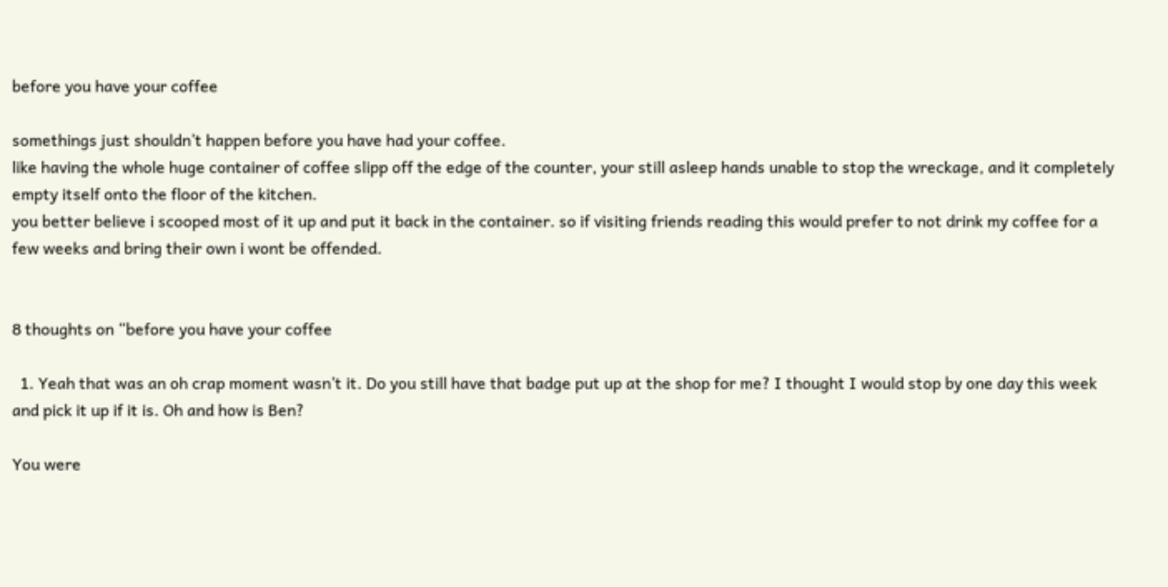before you have your coffee

somethings just shouldn’t happen before you have had your coffee.
like having the whole huge container of coffee slipp off the edge of the counter, your still asleep hands unable to stop the wreckage, and it completely empty itself onto the floor of the kitchen.
you better believe i scooped most of it up and put it back in the container. so if visiting friends reading this would prefer to not drink my coffee for a few weeks and bring their own i wont be offended.


8 thoughts on “before you have your coffee

  1. Yeah that was an oh crap moment wasn’t it. Do you still have that badge put up at the shop for me? I thought I would stop by one day this week and pick it up if it is. Oh and how is Ben?

You were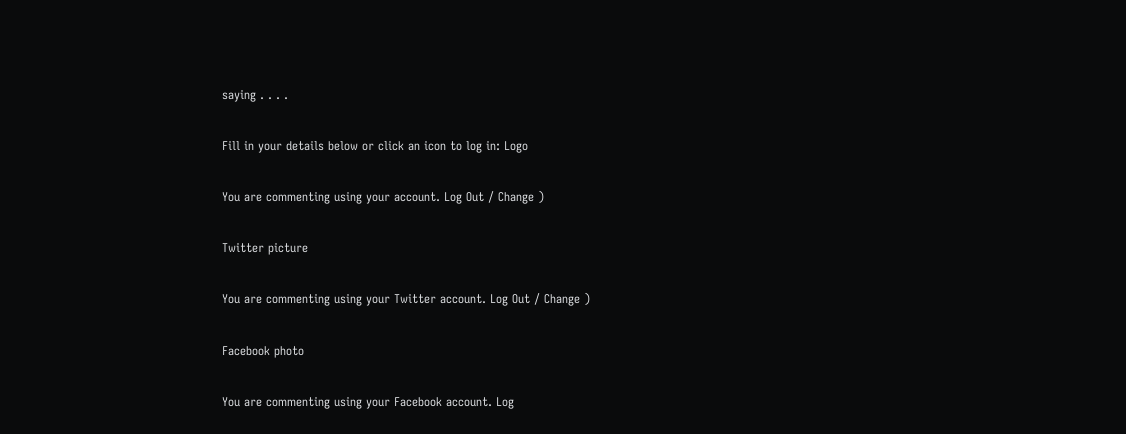saying . . . .

Fill in your details below or click an icon to log in: Logo

You are commenting using your account. Log Out / Change )

Twitter picture

You are commenting using your Twitter account. Log Out / Change )

Facebook photo

You are commenting using your Facebook account. Log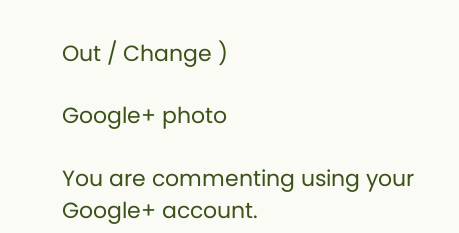Out / Change )

Google+ photo

You are commenting using your Google+ account.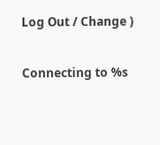Log Out / Change )

Connecting to %s